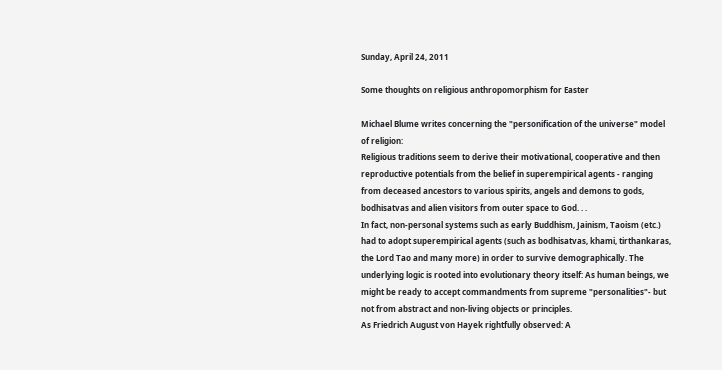Sunday, April 24, 2011

Some thoughts on religious anthropomorphism for Easter

Michael Blume writes concerning the "personification of the universe" model of religion:
Religious traditions seem to derive their motivational, cooperative and then reproductive potentials from the belief in superempirical agents - ranging from deceased ancestors to various spirits, angels and demons to gods, bodhisatvas and alien visitors from outer space to God. . .
In fact, non-personal systems such as early Buddhism, Jainism, Taoism (etc.) had to adopt superempirical agents (such as bodhisatvas, khami, tirthankaras, the Lord Tao and many more) in order to survive demographically. The underlying logic is rooted into evolutionary theory itself: As human beings, we might be ready to accept commandments from supreme "personalities"- but not from abstract and non-living objects or principles.
As Friedrich August von Hayek rightfully observed: A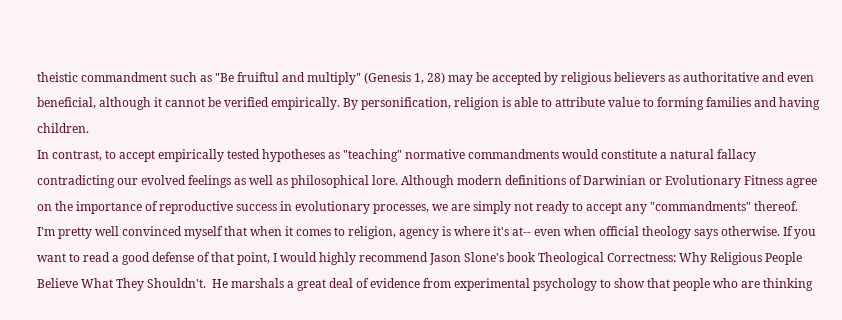theistic commandment such as "Be fruiftul and multiply" (Genesis 1, 28) may be accepted by religious believers as authoritative and even beneficial, although it cannot be verified empirically. By personification, religion is able to attribute value to forming families and having children.
In contrast, to accept empirically tested hypotheses as "teaching" normative commandments would constitute a natural fallacy contradicting our evolved feelings as well as philosophical lore. Although modern definitions of Darwinian or Evolutionary Fitness agree on the importance of reproductive success in evolutionary processes, we are simply not ready to accept any "commandments" thereof.
I'm pretty well convinced myself that when it comes to religion, agency is where it's at-- even when official theology says otherwise. If you want to read a good defense of that point, I would highly recommend Jason Slone's book Theological Correctness: Why Religious People Believe What They Shouldn't.  He marshals a great deal of evidence from experimental psychology to show that people who are thinking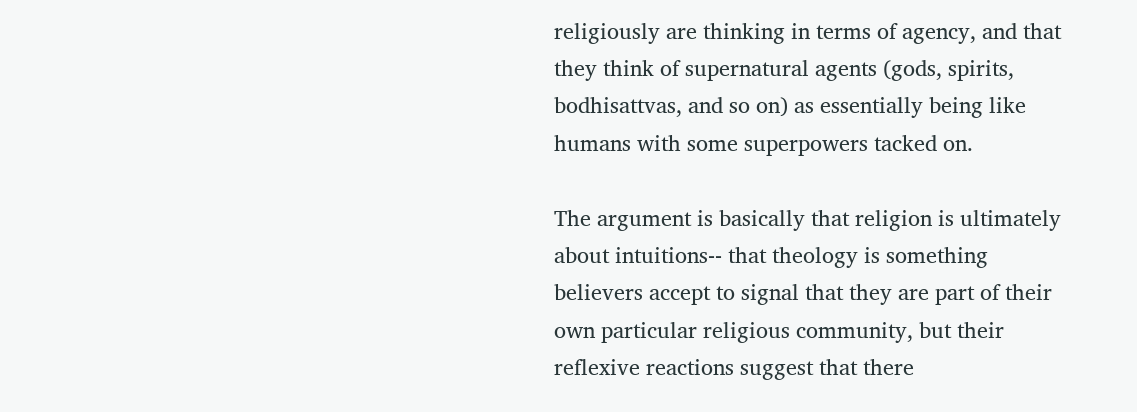religiously are thinking in terms of agency, and that they think of supernatural agents (gods, spirits, bodhisattvas, and so on) as essentially being like humans with some superpowers tacked on.

The argument is basically that religion is ultimately about intuitions-- that theology is something believers accept to signal that they are part of their own particular religious community, but their reflexive reactions suggest that there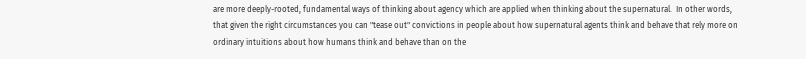are more deeply-rooted, fundamental ways of thinking about agency which are applied when thinking about the supernatural.  In other words, that given the right circumstances you can "tease out" convictions in people about how supernatural agents think and behave that rely more on ordinary intuitions about how humans think and behave than on the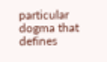particular dogma that defines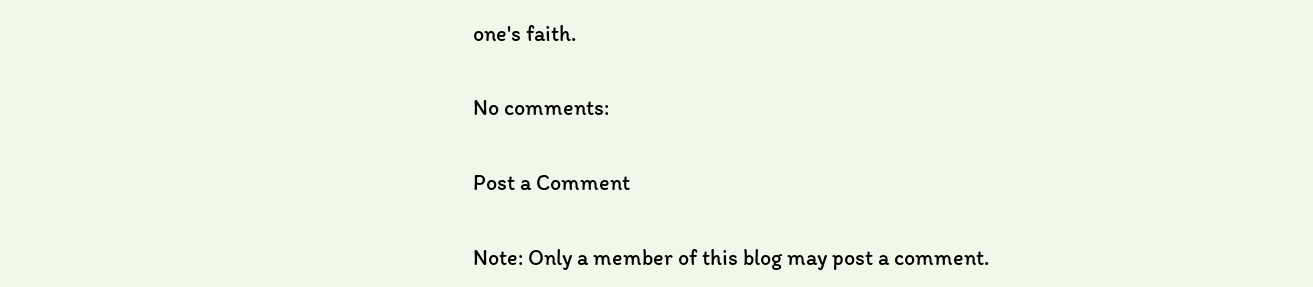one's faith.

No comments:

Post a Comment

Note: Only a member of this blog may post a comment.